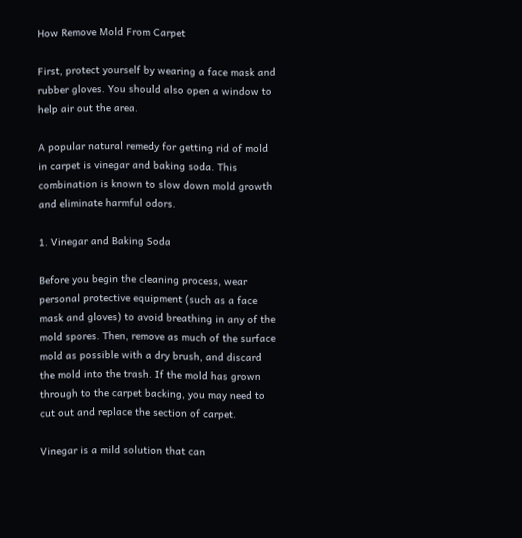How Remove Mold From Carpet

First, protect yourself by wearing a face mask and rubber gloves. You should also open a window to help air out the area.

A popular natural remedy for getting rid of mold in carpet is vinegar and baking soda. This combination is known to slow down mold growth and eliminate harmful odors.

1. Vinegar and Baking Soda

Before you begin the cleaning process, wear personal protective equipment (such as a face mask and gloves) to avoid breathing in any of the mold spores. Then, remove as much of the surface mold as possible with a dry brush, and discard the mold into the trash. If the mold has grown through to the carpet backing, you may need to cut out and replace the section of carpet.

Vinegar is a mild solution that can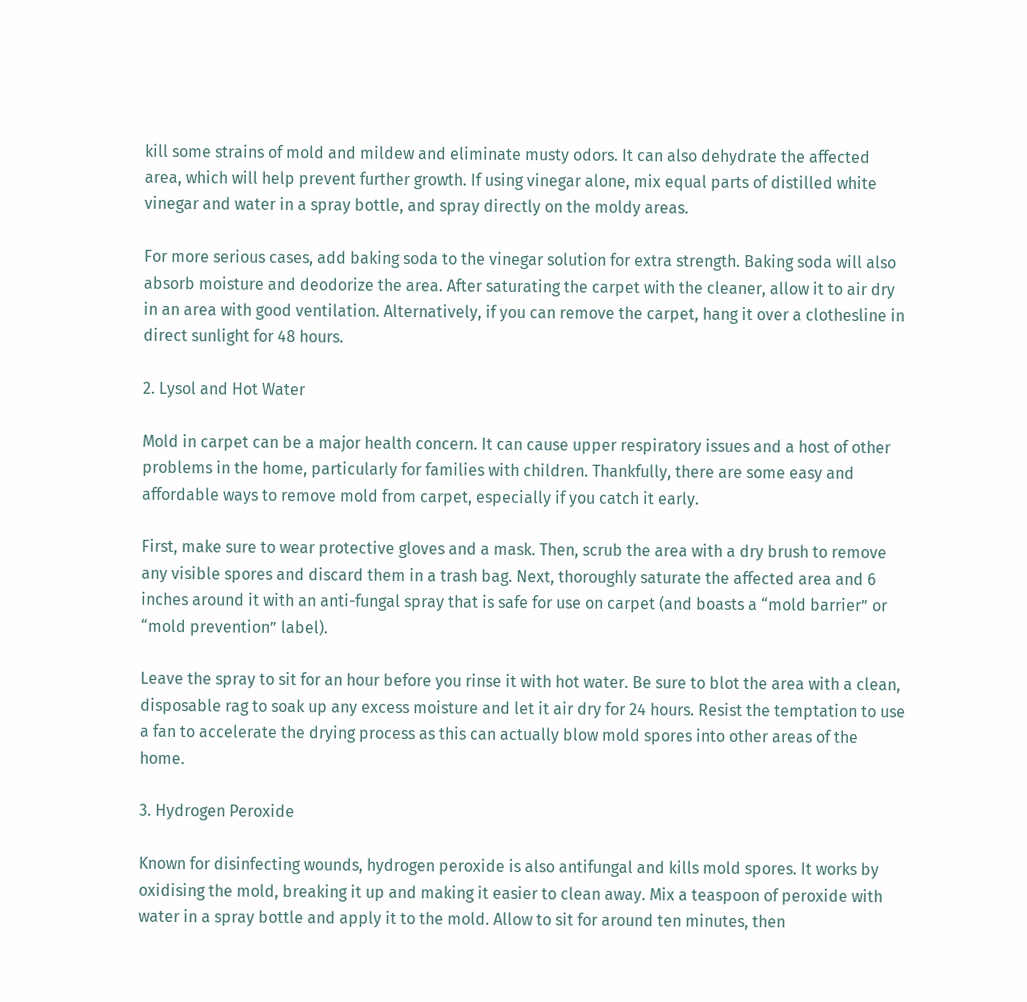kill some strains of mold and mildew and eliminate musty odors. It can also dehydrate the affected area, which will help prevent further growth. If using vinegar alone, mix equal parts of distilled white vinegar and water in a spray bottle, and spray directly on the moldy areas.

For more serious cases, add baking soda to the vinegar solution for extra strength. Baking soda will also absorb moisture and deodorize the area. After saturating the carpet with the cleaner, allow it to air dry in an area with good ventilation. Alternatively, if you can remove the carpet, hang it over a clothesline in direct sunlight for 48 hours.

2. Lysol and Hot Water

Mold in carpet can be a major health concern. It can cause upper respiratory issues and a host of other problems in the home, particularly for families with children. Thankfully, there are some easy and affordable ways to remove mold from carpet, especially if you catch it early.

First, make sure to wear protective gloves and a mask. Then, scrub the area with a dry brush to remove any visible spores and discard them in a trash bag. Next, thoroughly saturate the affected area and 6 inches around it with an anti-fungal spray that is safe for use on carpet (and boasts a “mold barrier” or “mold prevention” label).

Leave the spray to sit for an hour before you rinse it with hot water. Be sure to blot the area with a clean, disposable rag to soak up any excess moisture and let it air dry for 24 hours. Resist the temptation to use a fan to accelerate the drying process as this can actually blow mold spores into other areas of the home.

3. Hydrogen Peroxide

Known for disinfecting wounds, hydrogen peroxide is also antifungal and kills mold spores. It works by oxidising the mold, breaking it up and making it easier to clean away. Mix a teaspoon of peroxide with water in a spray bottle and apply it to the mold. Allow to sit for around ten minutes, then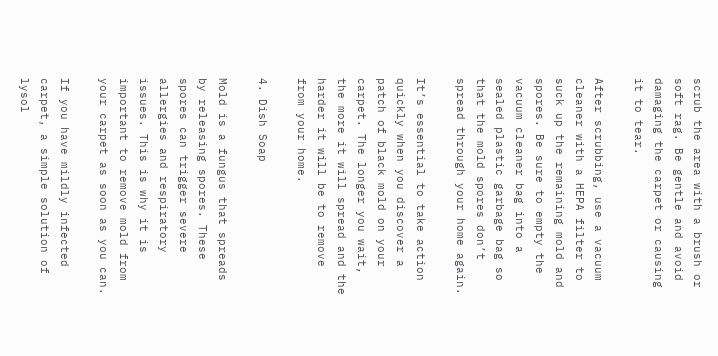scrub the area with a brush or soft rag. Be gentle and avoid damaging the carpet or causing it to tear.

After scrubbing, use a vacuum cleaner with a HEPA filter to suck up the remaining mold and spores. Be sure to empty the vacuum cleaner bag into a sealed plastic garbage bag so that the mold spores don’t spread through your home again.

It’s essential to take action quickly when you discover a patch of black mold on your carpet. The longer you wait, the more it will spread and the harder it will be to remove from your home.

4. Dish Soap

Mold is a fungus that spreads by releasing spores. These spores can trigger severe allergies and respiratory issues. This is why it is important to remove mold from your carpet as soon as you can.

If you have mildly infected carpet, a simple solution of lysol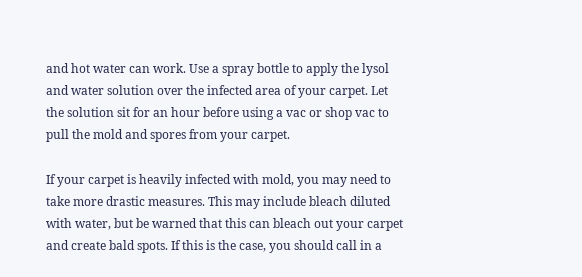and hot water can work. Use a spray bottle to apply the lysol and water solution over the infected area of your carpet. Let the solution sit for an hour before using a vac or shop vac to pull the mold and spores from your carpet.

If your carpet is heavily infected with mold, you may need to take more drastic measures. This may include bleach diluted with water, but be warned that this can bleach out your carpet and create bald spots. If this is the case, you should call in a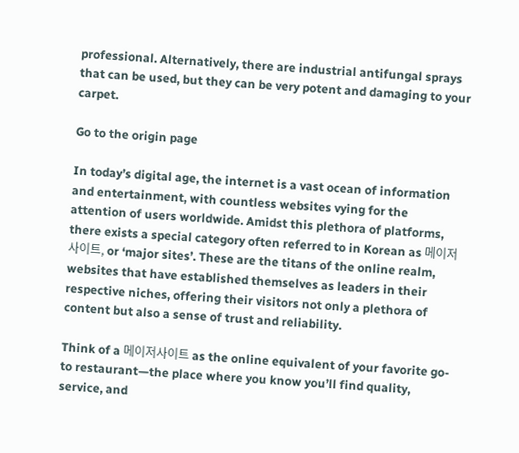professional. Alternatively, there are industrial antifungal sprays that can be used, but they can be very potent and damaging to your carpet.

Go to the origin page

In today’s digital age, the internet is a vast ocean of information and entertainment, with countless websites vying for the attention of users worldwide. Amidst this plethora of platforms, there exists a special category often referred to in Korean as 메이저사이트, or ‘major sites’. These are the titans of the online realm, websites that have established themselves as leaders in their respective niches, offering their visitors not only a plethora of content but also a sense of trust and reliability.

Think of a 메이저사이트 as the online equivalent of your favorite go-to restaurant—the place where you know you’ll find quality, service, and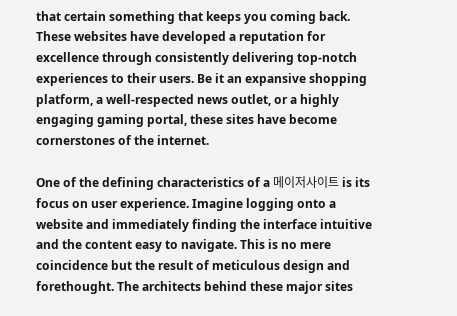that certain something that keeps you coming back. These websites have developed a reputation for excellence through consistently delivering top-notch experiences to their users. Be it an expansive shopping platform, a well-respected news outlet, or a highly engaging gaming portal, these sites have become cornerstones of the internet.

One of the defining characteristics of a 메이저사이트 is its focus on user experience. Imagine logging onto a website and immediately finding the interface intuitive and the content easy to navigate. This is no mere coincidence but the result of meticulous design and forethought. The architects behind these major sites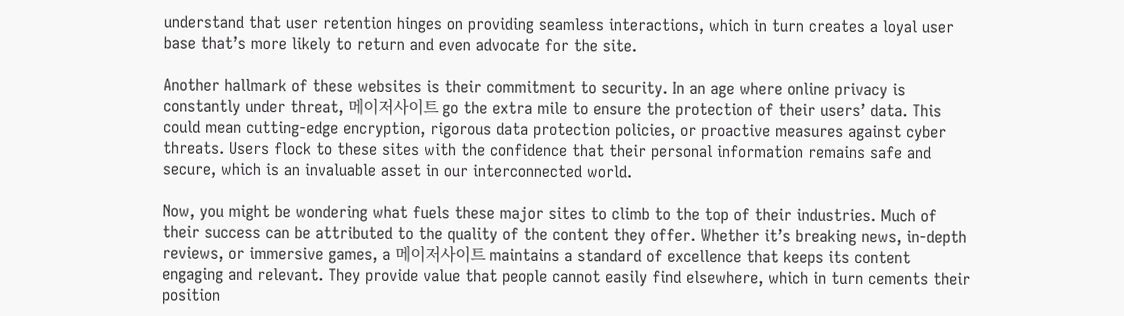understand that user retention hinges on providing seamless interactions, which in turn creates a loyal user base that’s more likely to return and even advocate for the site.

Another hallmark of these websites is their commitment to security. In an age where online privacy is constantly under threat, 메이저사이트 go the extra mile to ensure the protection of their users’ data. This could mean cutting-edge encryption, rigorous data protection policies, or proactive measures against cyber threats. Users flock to these sites with the confidence that their personal information remains safe and secure, which is an invaluable asset in our interconnected world.

Now, you might be wondering what fuels these major sites to climb to the top of their industries. Much of their success can be attributed to the quality of the content they offer. Whether it’s breaking news, in-depth reviews, or immersive games, a 메이저사이트 maintains a standard of excellence that keeps its content engaging and relevant. They provide value that people cannot easily find elsewhere, which in turn cements their position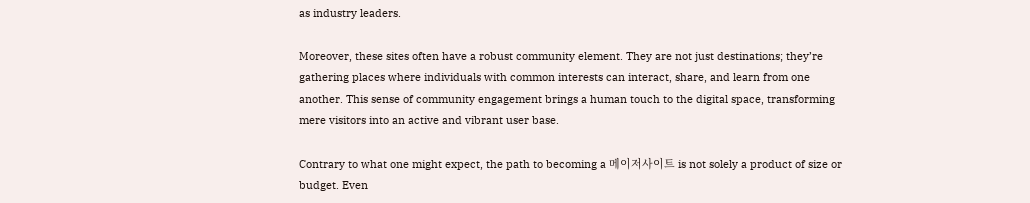as industry leaders.

Moreover, these sites often have a robust community element. They are not just destinations; they’re gathering places where individuals with common interests can interact, share, and learn from one another. This sense of community engagement brings a human touch to the digital space, transforming mere visitors into an active and vibrant user base.

Contrary to what one might expect, the path to becoming a 메이저사이트 is not solely a product of size or budget. Even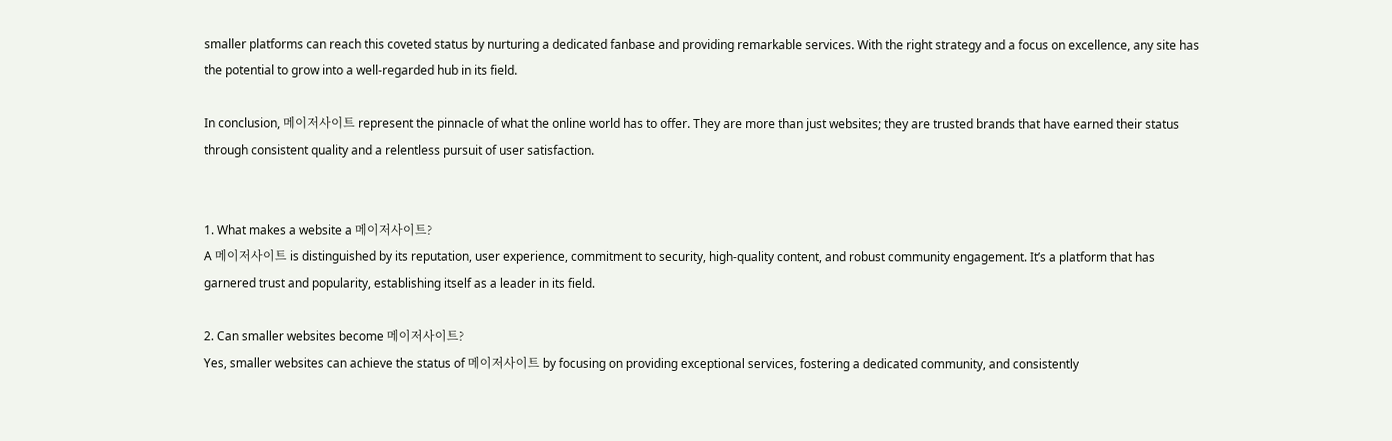smaller platforms can reach this coveted status by nurturing a dedicated fanbase and providing remarkable services. With the right strategy and a focus on excellence, any site has the potential to grow into a well-regarded hub in its field.

In conclusion, 메이저사이트 represent the pinnacle of what the online world has to offer. They are more than just websites; they are trusted brands that have earned their status through consistent quality and a relentless pursuit of user satisfaction.


1. What makes a website a 메이저사이트?
A 메이저사이트 is distinguished by its reputation, user experience, commitment to security, high-quality content, and robust community engagement. It’s a platform that has garnered trust and popularity, establishing itself as a leader in its field.

2. Can smaller websites become 메이저사이트?
Yes, smaller websites can achieve the status of 메이저사이트 by focusing on providing exceptional services, fostering a dedicated community, and consistently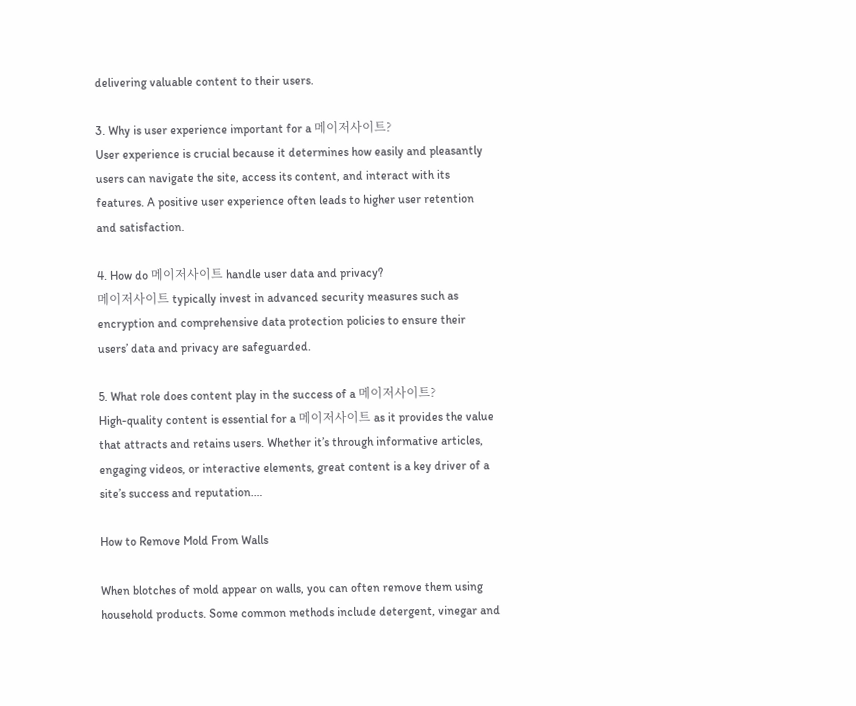delivering valuable content to their users.

3. Why is user experience important for a 메이저사이트?
User experience is crucial because it determines how easily and pleasantly users can navigate the site, access its content, and interact with its features. A positive user experience often leads to higher user retention and satisfaction.

4. How do 메이저사이트 handle user data and privacy?
메이저사이트 typically invest in advanced security measures such as encryption and comprehensive data protection policies to ensure their users’ data and privacy are safeguarded.

5. What role does content play in the success of a 메이저사이트?
High-quality content is essential for a 메이저사이트 as it provides the value that attracts and retains users. Whether it’s through informative articles, engaging videos, or interactive elements, great content is a key driver of a site’s success and reputation.…

How to Remove Mold From Walls

When blotches of mold appear on walls, you can often remove them using household products. Some common methods include detergent, vinegar and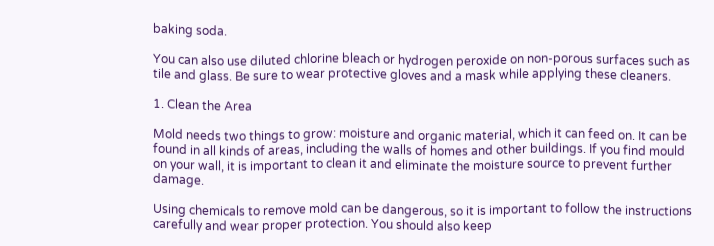baking soda.

You can also use diluted chlorine bleach or hydrogen peroxide on non-porous surfaces such as tile and glass. Be sure to wear protective gloves and a mask while applying these cleaners.

1. Clean the Area

Mold needs two things to grow: moisture and organic material, which it can feed on. It can be found in all kinds of areas, including the walls of homes and other buildings. If you find mould on your wall, it is important to clean it and eliminate the moisture source to prevent further damage.

Using chemicals to remove mold can be dangerous, so it is important to follow the instructions carefully and wear proper protection. You should also keep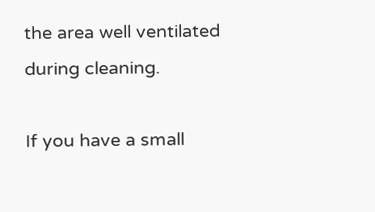the area well ventilated during cleaning.

If you have a small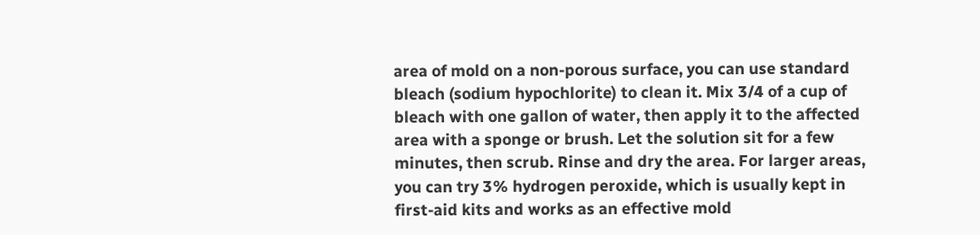area of mold on a non-porous surface, you can use standard bleach (sodium hypochlorite) to clean it. Mix 3/4 of a cup of bleach with one gallon of water, then apply it to the affected area with a sponge or brush. Let the solution sit for a few minutes, then scrub. Rinse and dry the area. For larger areas, you can try 3% hydrogen peroxide, which is usually kept in first-aid kits and works as an effective mold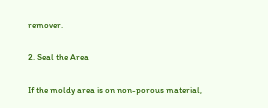remover.

2. Seal the Area

If the moldy area is on non-porous material,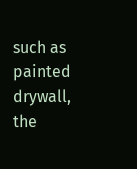such as painted drywall, the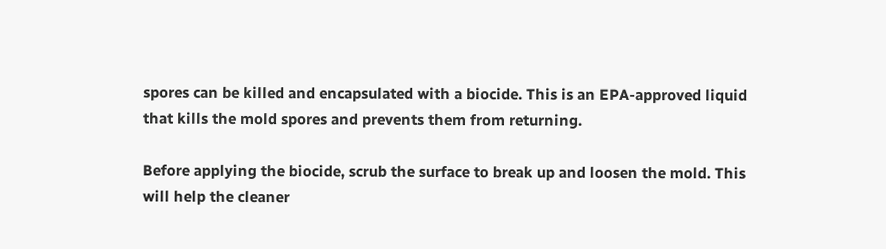spores can be killed and encapsulated with a biocide. This is an EPA-approved liquid that kills the mold spores and prevents them from returning.

Before applying the biocide, scrub the surface to break up and loosen the mold. This will help the cleaner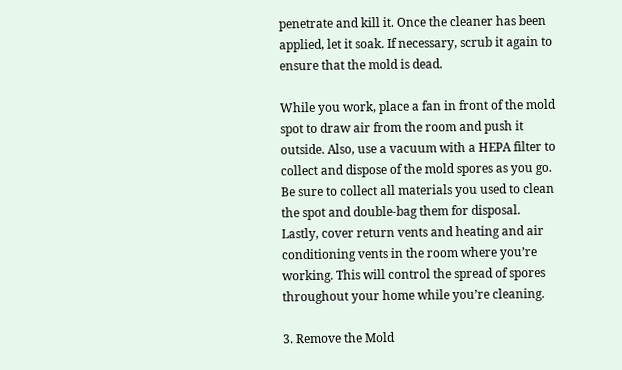penetrate and kill it. Once the cleaner has been applied, let it soak. If necessary, scrub it again to ensure that the mold is dead.

While you work, place a fan in front of the mold spot to draw air from the room and push it outside. Also, use a vacuum with a HEPA filter to collect and dispose of the mold spores as you go. Be sure to collect all materials you used to clean the spot and double-bag them for disposal. Lastly, cover return vents and heating and air conditioning vents in the room where you’re working. This will control the spread of spores throughout your home while you’re cleaning.

3. Remove the Mold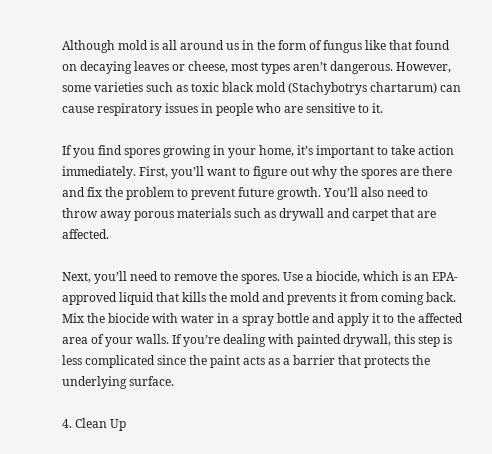Although mold is all around us in the form of fungus like that found on decaying leaves or cheese, most types aren’t dangerous. However, some varieties such as toxic black mold (Stachybotrys chartarum) can cause respiratory issues in people who are sensitive to it.

If you find spores growing in your home, it’s important to take action immediately. First, you’ll want to figure out why the spores are there and fix the problem to prevent future growth. You’ll also need to throw away porous materials such as drywall and carpet that are affected.

Next, you’ll need to remove the spores. Use a biocide, which is an EPA-approved liquid that kills the mold and prevents it from coming back. Mix the biocide with water in a spray bottle and apply it to the affected area of your walls. If you’re dealing with painted drywall, this step is less complicated since the paint acts as a barrier that protects the underlying surface.

4. Clean Up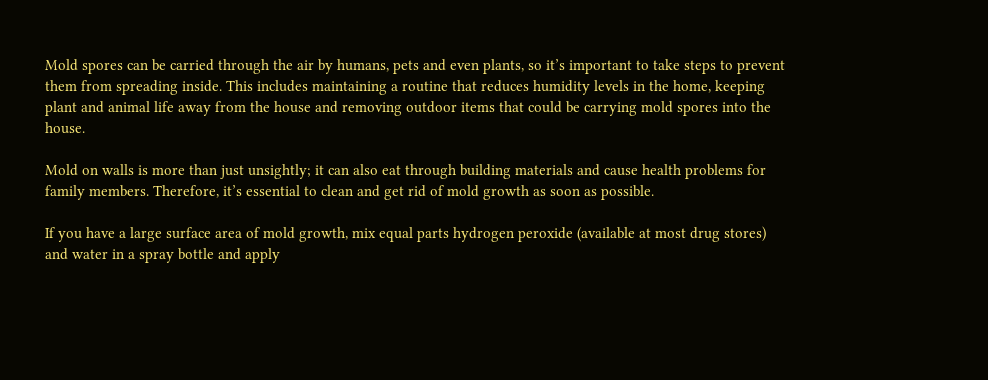Mold spores can be carried through the air by humans, pets and even plants, so it’s important to take steps to prevent them from spreading inside. This includes maintaining a routine that reduces humidity levels in the home, keeping plant and animal life away from the house and removing outdoor items that could be carrying mold spores into the house.

Mold on walls is more than just unsightly; it can also eat through building materials and cause health problems for family members. Therefore, it’s essential to clean and get rid of mold growth as soon as possible.

If you have a large surface area of mold growth, mix equal parts hydrogen peroxide (available at most drug stores) and water in a spray bottle and apply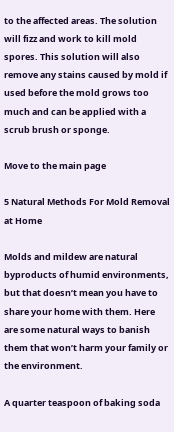to the affected areas. The solution will fizz and work to kill mold spores. This solution will also remove any stains caused by mold if used before the mold grows too much and can be applied with a scrub brush or sponge.

Move to the main page

5 Natural Methods For Mold Removal at Home

Molds and mildew are natural byproducts of humid environments, but that doesn’t mean you have to share your home with them. Here are some natural ways to banish them that won’t harm your family or the environment.

A quarter teaspoon of baking soda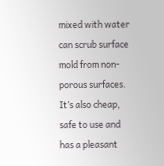mixed with water can scrub surface mold from non-porous surfaces. It’s also cheap, safe to use and has a pleasant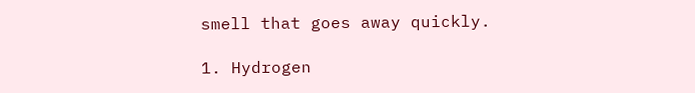smell that goes away quickly.

1. Hydrogen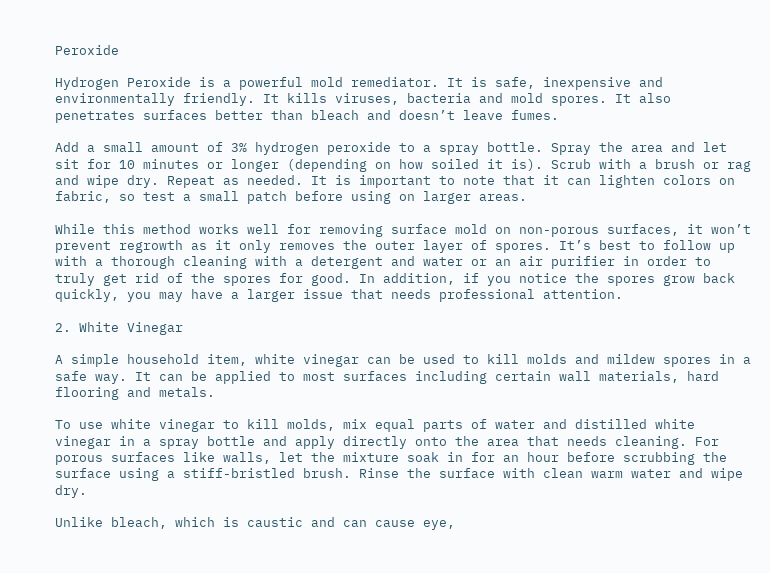Peroxide

Hydrogen Peroxide is a powerful mold remediator. It is safe, inexpensive and environmentally friendly. It kills viruses, bacteria and mold spores. It also penetrates surfaces better than bleach and doesn’t leave fumes.

Add a small amount of 3% hydrogen peroxide to a spray bottle. Spray the area and let sit for 10 minutes or longer (depending on how soiled it is). Scrub with a brush or rag and wipe dry. Repeat as needed. It is important to note that it can lighten colors on fabric, so test a small patch before using on larger areas.

While this method works well for removing surface mold on non-porous surfaces, it won’t prevent regrowth as it only removes the outer layer of spores. It’s best to follow up with a thorough cleaning with a detergent and water or an air purifier in order to truly get rid of the spores for good. In addition, if you notice the spores grow back quickly, you may have a larger issue that needs professional attention.

2. White Vinegar

A simple household item, white vinegar can be used to kill molds and mildew spores in a safe way. It can be applied to most surfaces including certain wall materials, hard flooring and metals.

To use white vinegar to kill molds, mix equal parts of water and distilled white vinegar in a spray bottle and apply directly onto the area that needs cleaning. For porous surfaces like walls, let the mixture soak in for an hour before scrubbing the surface using a stiff-bristled brush. Rinse the surface with clean warm water and wipe dry.

Unlike bleach, which is caustic and can cause eye,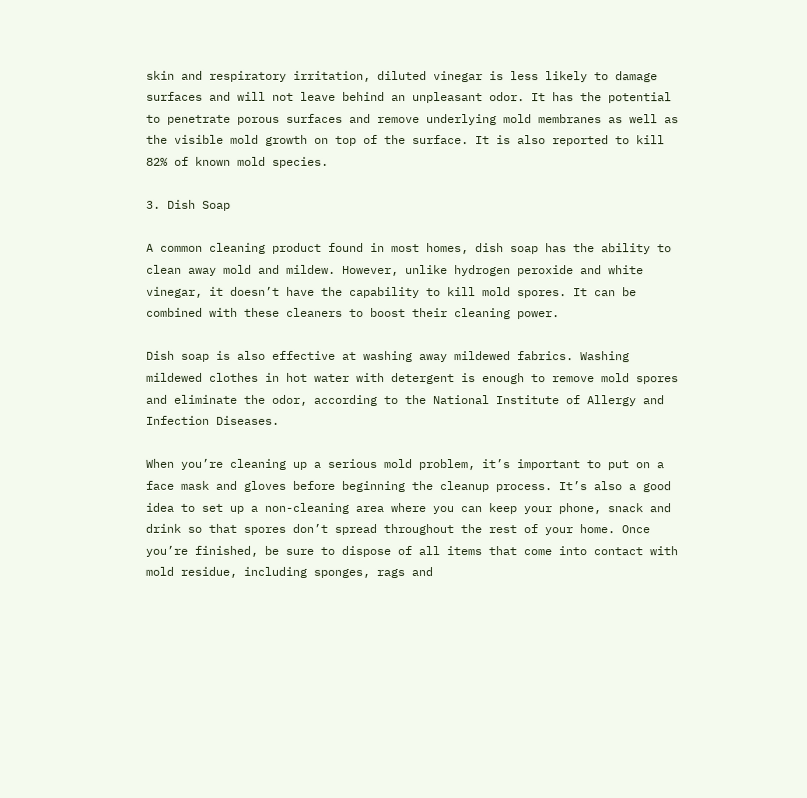skin and respiratory irritation, diluted vinegar is less likely to damage surfaces and will not leave behind an unpleasant odor. It has the potential to penetrate porous surfaces and remove underlying mold membranes as well as the visible mold growth on top of the surface. It is also reported to kill 82% of known mold species.

3. Dish Soap

A common cleaning product found in most homes, dish soap has the ability to clean away mold and mildew. However, unlike hydrogen peroxide and white vinegar, it doesn’t have the capability to kill mold spores. It can be combined with these cleaners to boost their cleaning power.

Dish soap is also effective at washing away mildewed fabrics. Washing mildewed clothes in hot water with detergent is enough to remove mold spores and eliminate the odor, according to the National Institute of Allergy and Infection Diseases.

When you’re cleaning up a serious mold problem, it’s important to put on a face mask and gloves before beginning the cleanup process. It’s also a good idea to set up a non-cleaning area where you can keep your phone, snack and drink so that spores don’t spread throughout the rest of your home. Once you’re finished, be sure to dispose of all items that come into contact with mold residue, including sponges, rags and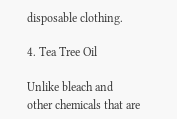disposable clothing.

4. Tea Tree Oil

Unlike bleach and other chemicals that are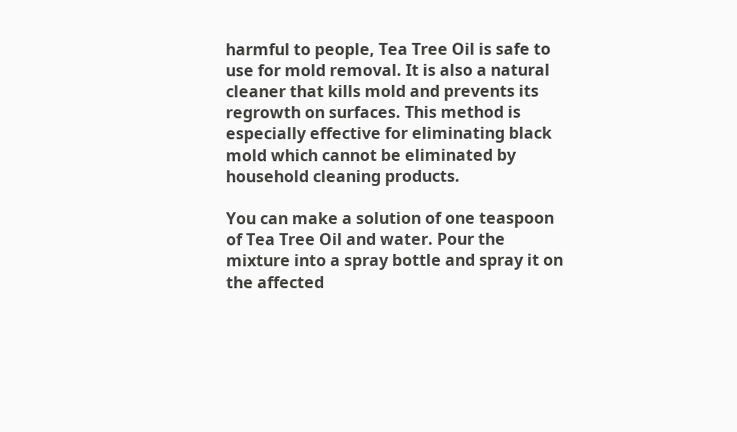harmful to people, Tea Tree Oil is safe to use for mold removal. It is also a natural cleaner that kills mold and prevents its regrowth on surfaces. This method is especially effective for eliminating black mold which cannot be eliminated by household cleaning products.

You can make a solution of one teaspoon of Tea Tree Oil and water. Pour the mixture into a spray bottle and spray it on the affected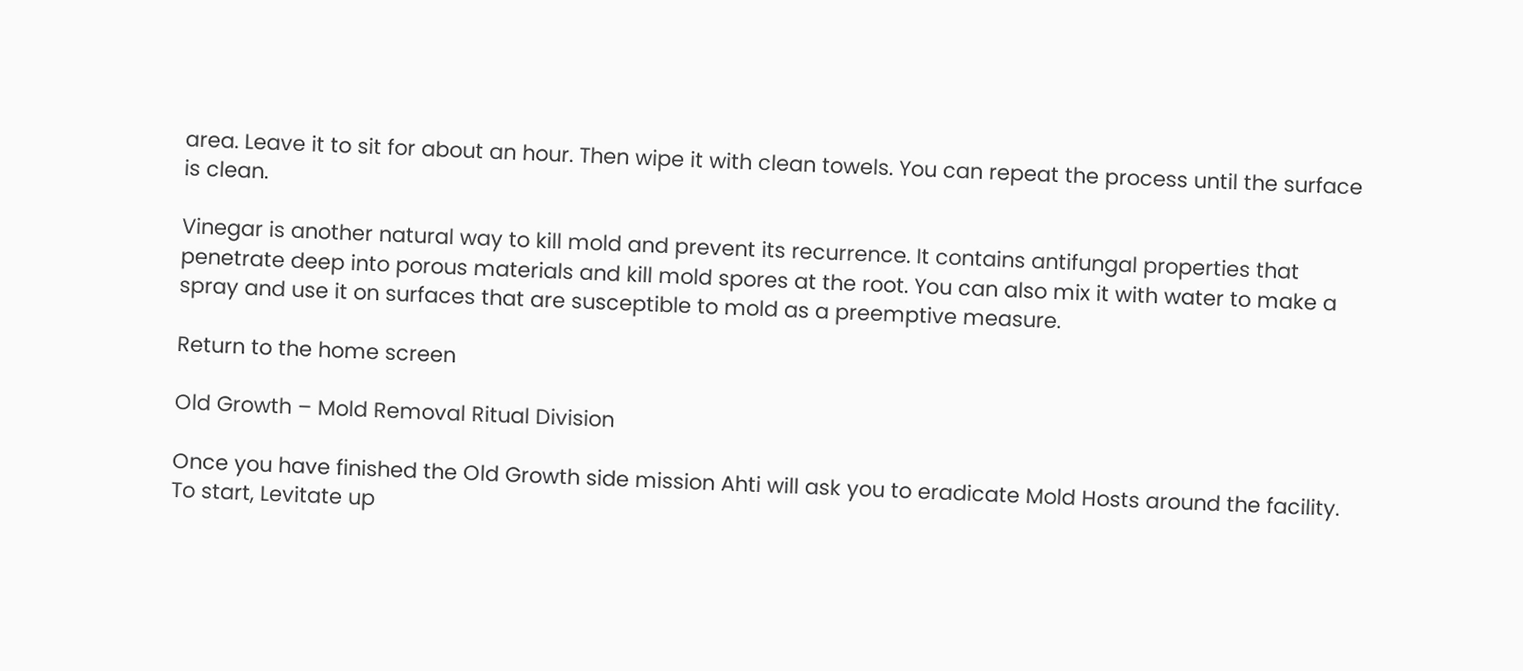area. Leave it to sit for about an hour. Then wipe it with clean towels. You can repeat the process until the surface is clean.

Vinegar is another natural way to kill mold and prevent its recurrence. It contains antifungal properties that penetrate deep into porous materials and kill mold spores at the root. You can also mix it with water to make a spray and use it on surfaces that are susceptible to mold as a preemptive measure.

Return to the home screen

Old Growth – Mold Removal Ritual Division

Once you have finished the Old Growth side mission Ahti will ask you to eradicate Mold Hosts around the facility. To start, Levitate up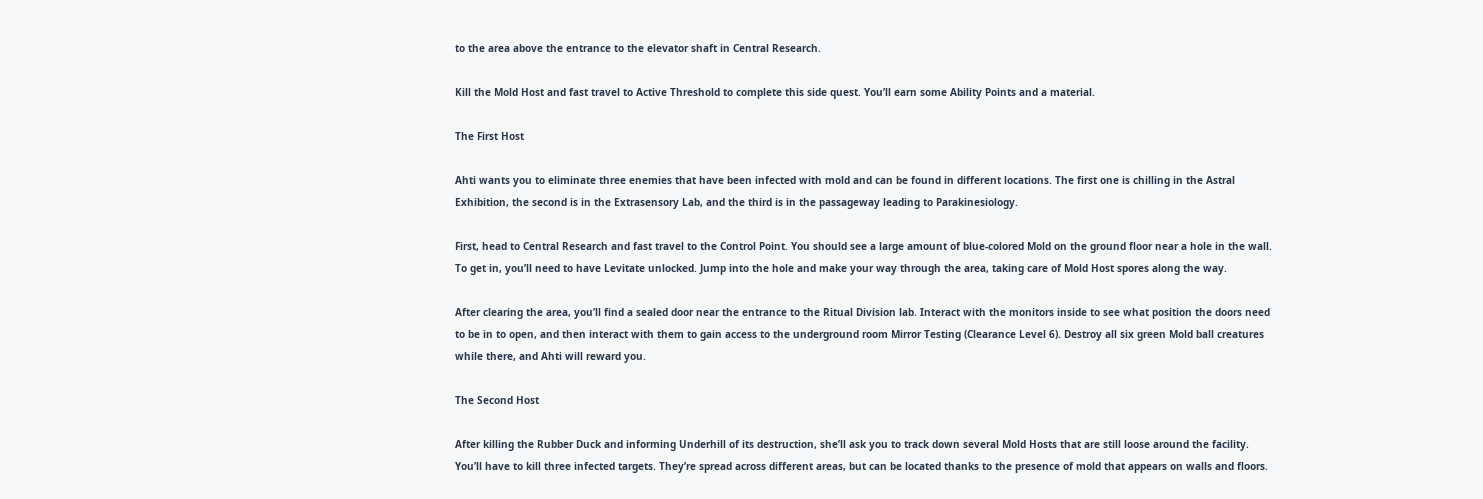to the area above the entrance to the elevator shaft in Central Research.

Kill the Mold Host and fast travel to Active Threshold to complete this side quest. You’ll earn some Ability Points and a material.

The First Host

Ahti wants you to eliminate three enemies that have been infected with mold and can be found in different locations. The first one is chilling in the Astral Exhibition, the second is in the Extrasensory Lab, and the third is in the passageway leading to Parakinesiology.

First, head to Central Research and fast travel to the Control Point. You should see a large amount of blue-colored Mold on the ground floor near a hole in the wall. To get in, you’ll need to have Levitate unlocked. Jump into the hole and make your way through the area, taking care of Mold Host spores along the way.

After clearing the area, you’ll find a sealed door near the entrance to the Ritual Division lab. Interact with the monitors inside to see what position the doors need to be in to open, and then interact with them to gain access to the underground room Mirror Testing (Clearance Level 6). Destroy all six green Mold ball creatures while there, and Ahti will reward you.

The Second Host

After killing the Rubber Duck and informing Underhill of its destruction, she’ll ask you to track down several Mold Hosts that are still loose around the facility. You’ll have to kill three infected targets. They’re spread across different areas, but can be located thanks to the presence of mold that appears on walls and floors.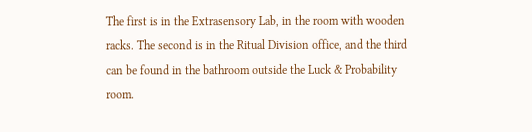The first is in the Extrasensory Lab, in the room with wooden racks. The second is in the Ritual Division office, and the third can be found in the bathroom outside the Luck & Probability room.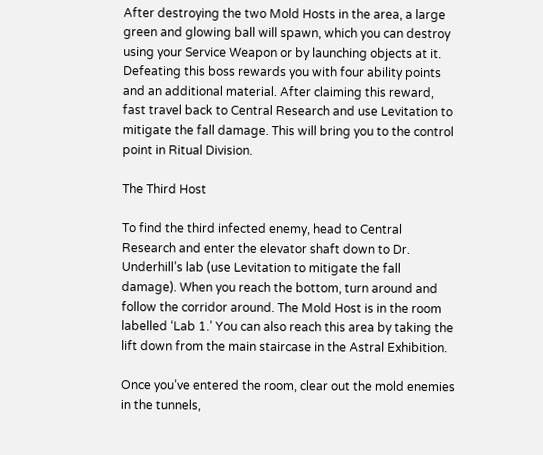After destroying the two Mold Hosts in the area, a large green and glowing ball will spawn, which you can destroy using your Service Weapon or by launching objects at it. Defeating this boss rewards you with four ability points and an additional material. After claiming this reward, fast travel back to Central Research and use Levitation to mitigate the fall damage. This will bring you to the control point in Ritual Division.

The Third Host

To find the third infected enemy, head to Central Research and enter the elevator shaft down to Dr. Underhill’s lab (use Levitation to mitigate the fall damage). When you reach the bottom, turn around and follow the corridor around. The Mold Host is in the room labelled ‘Lab 1.’ You can also reach this area by taking the lift down from the main staircase in the Astral Exhibition.

Once you’ve entered the room, clear out the mold enemies in the tunnels,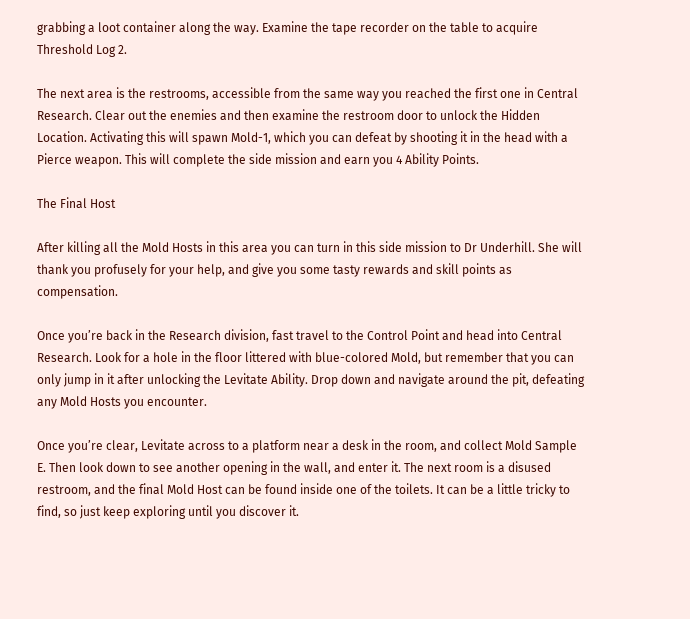grabbing a loot container along the way. Examine the tape recorder on the table to acquire Threshold Log 2.

The next area is the restrooms, accessible from the same way you reached the first one in Central Research. Clear out the enemies and then examine the restroom door to unlock the Hidden Location. Activating this will spawn Mold-1, which you can defeat by shooting it in the head with a Pierce weapon. This will complete the side mission and earn you 4 Ability Points.

The Final Host

After killing all the Mold Hosts in this area you can turn in this side mission to Dr Underhill. She will thank you profusely for your help, and give you some tasty rewards and skill points as compensation.

Once you’re back in the Research division, fast travel to the Control Point and head into Central Research. Look for a hole in the floor littered with blue-colored Mold, but remember that you can only jump in it after unlocking the Levitate Ability. Drop down and navigate around the pit, defeating any Mold Hosts you encounter.

Once you’re clear, Levitate across to a platform near a desk in the room, and collect Mold Sample E. Then look down to see another opening in the wall, and enter it. The next room is a disused restroom, and the final Mold Host can be found inside one of the toilets. It can be a little tricky to find, so just keep exploring until you discover it.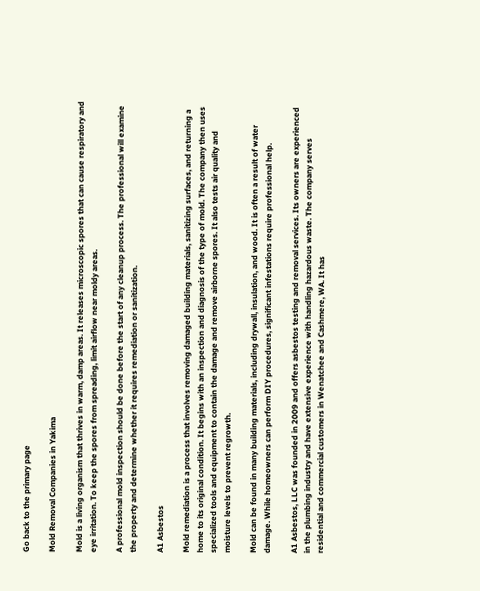Go back to the primary page

Mold Removal Companies in Yakima

Mold is a living organism that thrives in warm, damp areas. It releases microscopic spores that can cause respiratory and eye irritation. To keep the spores from spreading, limit airflow near moldy areas.

A professional mold inspection should be done before the start of any cleanup process. The professional will examine the property and determine whether it requires remediation or sanitization.

A1 Asbestos

Mold remediation is a process that involves removing damaged building materials, sanitizing surfaces, and returning a home to its original condition. It begins with an inspection and diagnosis of the type of mold. The company then uses specialized tools and equipment to contain the damage and remove airborne spores. It also tests air quality and moisture levels to prevent regrowth.

Mold can be found in many building materials, including drywall, insulation, and wood. It is often a result of water damage. While homeowners can perform DIY procedures, significant infestations require professional help.

A1 Asbestos, LLC was founded in 2009 and offers asbestos testing and removal services. Its owners are experienced in the plumbing industry and have extensive experience with handling hazardous waste. The company serves residential and commercial customers in Wenatchee and Cashmere, WA. It has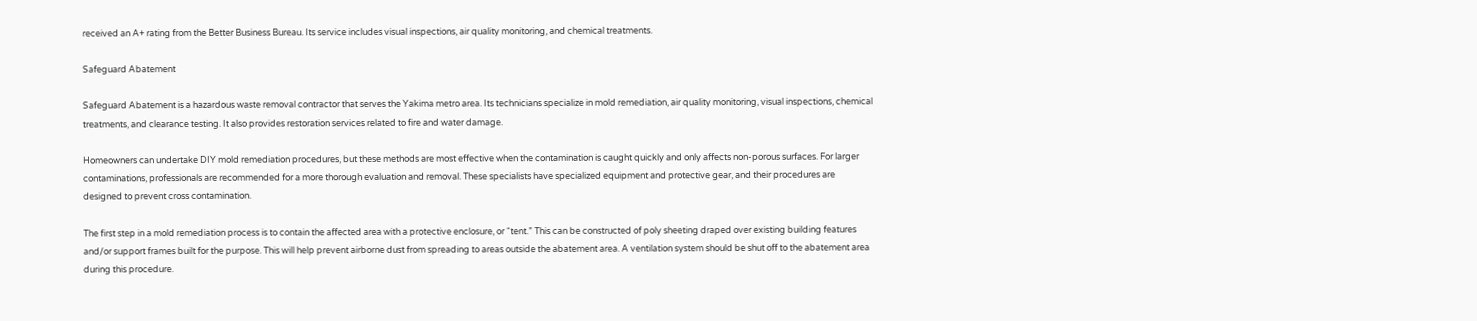received an A+ rating from the Better Business Bureau. Its service includes visual inspections, air quality monitoring, and chemical treatments.

Safeguard Abatement

Safeguard Abatement is a hazardous waste removal contractor that serves the Yakima metro area. Its technicians specialize in mold remediation, air quality monitoring, visual inspections, chemical treatments, and clearance testing. It also provides restoration services related to fire and water damage.

Homeowners can undertake DIY mold remediation procedures, but these methods are most effective when the contamination is caught quickly and only affects non-porous surfaces. For larger contaminations, professionals are recommended for a more thorough evaluation and removal. These specialists have specialized equipment and protective gear, and their procedures are designed to prevent cross contamination.

The first step in a mold remediation process is to contain the affected area with a protective enclosure, or “tent.” This can be constructed of poly sheeting draped over existing building features and/or support frames built for the purpose. This will help prevent airborne dust from spreading to areas outside the abatement area. A ventilation system should be shut off to the abatement area during this procedure.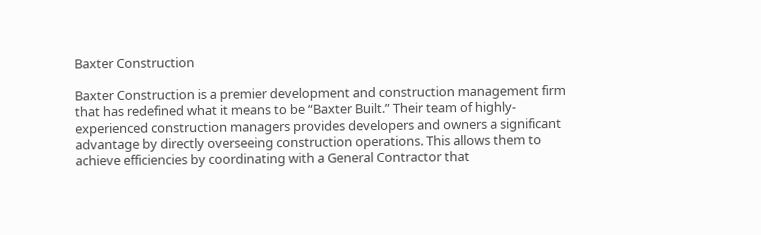Baxter Construction

Baxter Construction is a premier development and construction management firm that has redefined what it means to be “Baxter Built.” Their team of highly-experienced construction managers provides developers and owners a significant advantage by directly overseeing construction operations. This allows them to achieve efficiencies by coordinating with a General Contractor that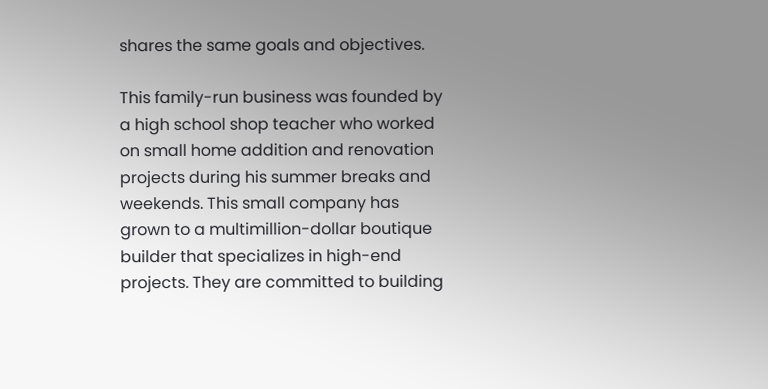shares the same goals and objectives.

This family-run business was founded by a high school shop teacher who worked on small home addition and renovation projects during his summer breaks and weekends. This small company has grown to a multimillion-dollar boutique builder that specializes in high-end projects. They are committed to building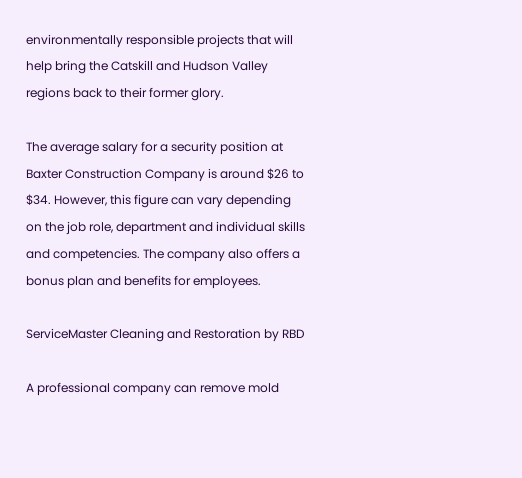environmentally responsible projects that will help bring the Catskill and Hudson Valley regions back to their former glory.

The average salary for a security position at Baxter Construction Company is around $26 to $34. However, this figure can vary depending on the job role, department and individual skills and competencies. The company also offers a bonus plan and benefits for employees.

ServiceMaster Cleaning and Restoration by RBD

A professional company can remove mold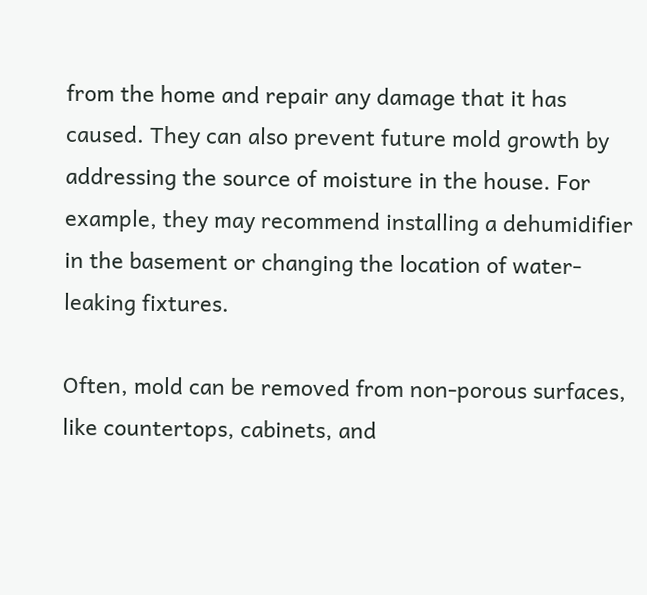from the home and repair any damage that it has caused. They can also prevent future mold growth by addressing the source of moisture in the house. For example, they may recommend installing a dehumidifier in the basement or changing the location of water-leaking fixtures.

Often, mold can be removed from non-porous surfaces, like countertops, cabinets, and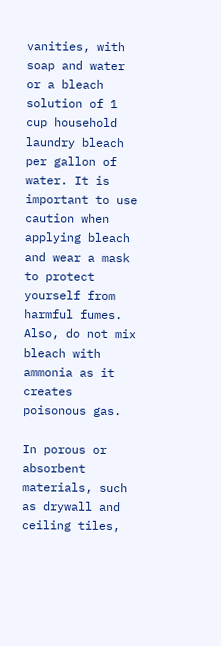vanities, with soap and water or a bleach solution of 1 cup household laundry bleach per gallon of water. It is important to use caution when applying bleach and wear a mask to protect yourself from harmful fumes. Also, do not mix bleach with ammonia as it creates poisonous gas.

In porous or absorbent materials, such as drywall and ceiling tiles,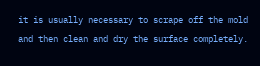it is usually necessary to scrape off the mold and then clean and dry the surface completely.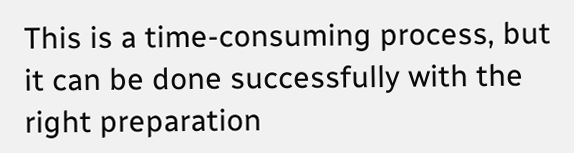This is a time-consuming process, but it can be done successfully with the right preparation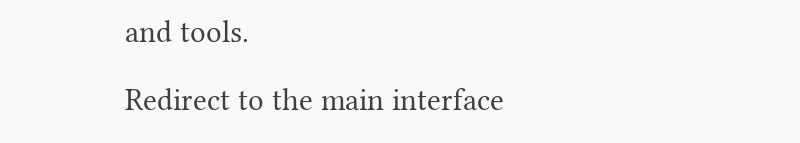and tools.

Redirect to the main interface